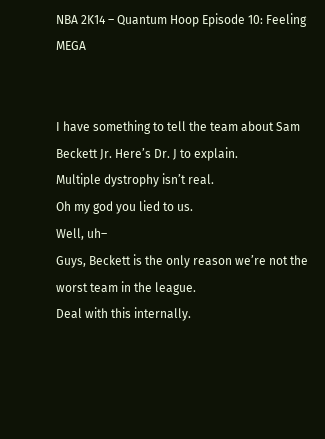NBA 2K14 – Quantum Hoop Episode 10: Feeling MEGA


I have something to tell the team about Sam Beckett Jr. Here’s Dr. J to explain.
Multiple dystrophy isn’t real.
Oh my god you lied to us.
Well, uh–
Guys, Beckett is the only reason we’re not the worst team in the league.
Deal with this internally.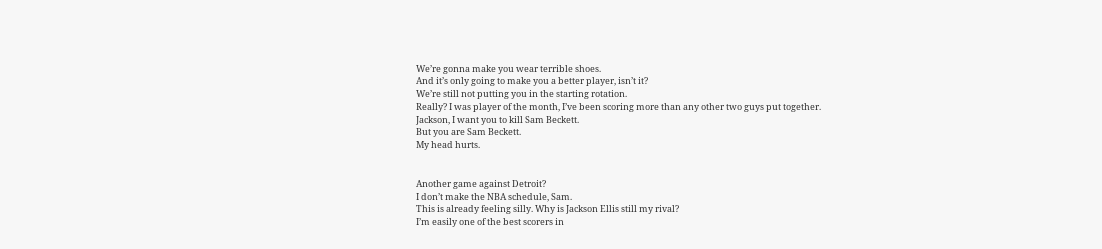We’re gonna make you wear terrible shoes.
And it’s only going to make you a better player, isn’t it?
We’re still not putting you in the starting rotation.
Really? I was player of the month, I’ve been scoring more than any other two guys put together.
Jackson, I want you to kill Sam Beckett.
But you are Sam Beckett.
My head hurts.


Another game against Detroit?
I don’t make the NBA schedule, Sam.
This is already feeling silly. Why is Jackson Ellis still my rival?
I’m easily one of the best scorers in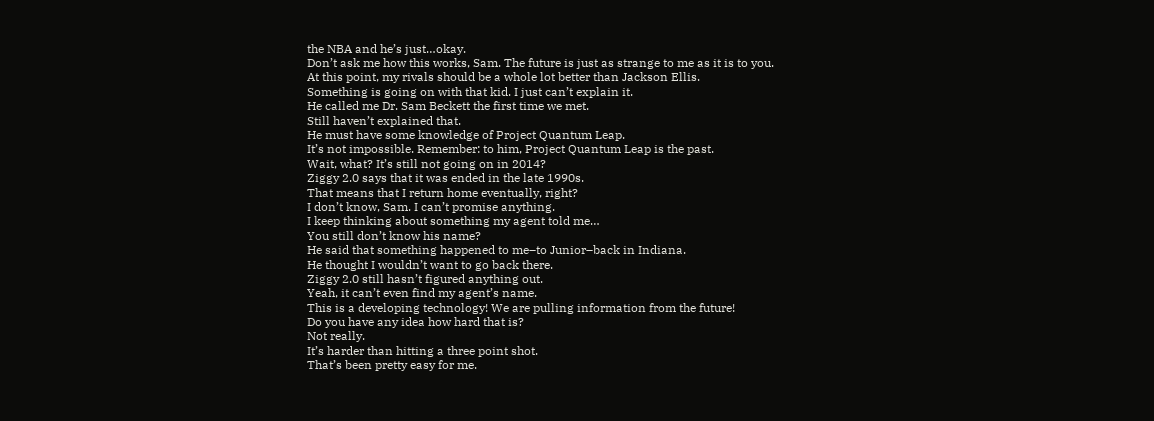the NBA and he’s just…okay.
Don’t ask me how this works, Sam. The future is just as strange to me as it is to you.
At this point, my rivals should be a whole lot better than Jackson Ellis.
Something is going on with that kid. I just can’t explain it.
He called me Dr. Sam Beckett the first time we met.
Still haven’t explained that.
He must have some knowledge of Project Quantum Leap.
It’s not impossible. Remember: to him, Project Quantum Leap is the past.
Wait, what? It’s still not going on in 2014?
Ziggy 2.0 says that it was ended in the late 1990s.
That means that I return home eventually, right?
I don’t know, Sam. I can’t promise anything.
I keep thinking about something my agent told me…
You still don’t know his name?
He said that something happened to me–to Junior–back in Indiana.
He thought I wouldn’t want to go back there.
Ziggy 2.0 still hasn’t figured anything out.
Yeah, it can’t even find my agent’s name.
This is a developing technology! We are pulling information from the future!
Do you have any idea how hard that is?
Not really.
It’s harder than hitting a three point shot.
That’s been pretty easy for me.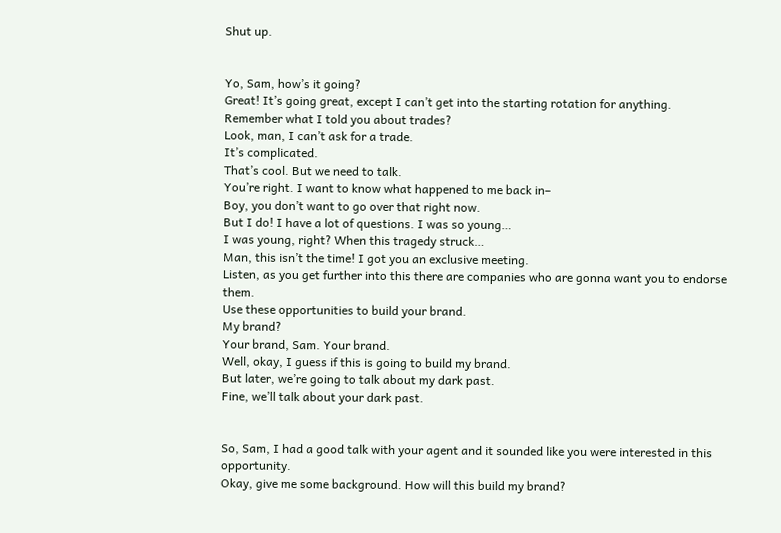Shut up.


Yo, Sam, how’s it going?
Great! It’s going great, except I can’t get into the starting rotation for anything.
Remember what I told you about trades?
Look, man, I can’t ask for a trade.
It’s complicated.
That’s cool. But we need to talk.
You’re right. I want to know what happened to me back in–
Boy, you don’t want to go over that right now.
But I do! I have a lot of questions. I was so young…
I was young, right? When this tragedy struck…
Man, this isn’t the time! I got you an exclusive meeting.
Listen, as you get further into this there are companies who are gonna want you to endorse them.
Use these opportunities to build your brand.
My brand?
Your brand, Sam. Your brand.
Well, okay, I guess if this is going to build my brand.
But later, we’re going to talk about my dark past.
Fine, we’ll talk about your dark past.


So, Sam, I had a good talk with your agent and it sounded like you were interested in this opportunity.
Okay, give me some background. How will this build my brand?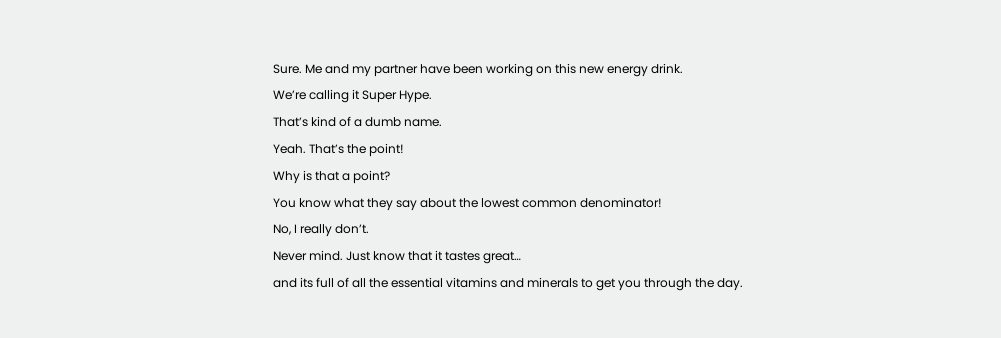Sure. Me and my partner have been working on this new energy drink.
We’re calling it Super Hype.
That’s kind of a dumb name.
Yeah. That’s the point!
Why is that a point?
You know what they say about the lowest common denominator!
No, I really don’t.
Never mind. Just know that it tastes great…
and its full of all the essential vitamins and minerals to get you through the day.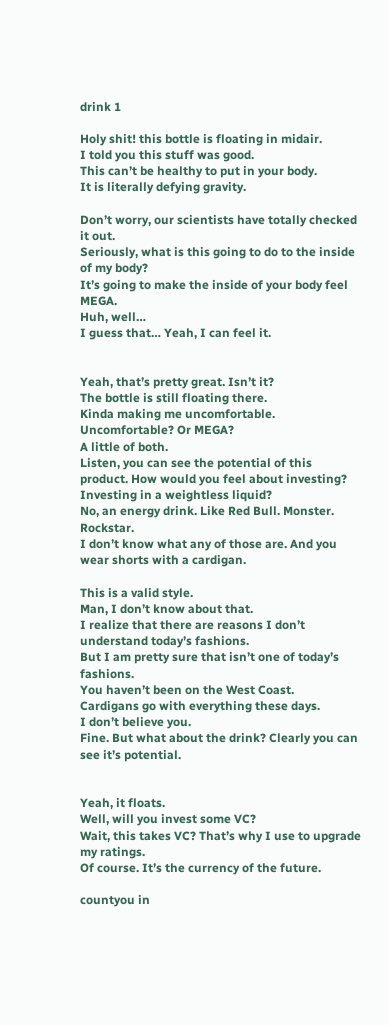drink 1

Holy shit! this bottle is floating in midair.
I told you this stuff was good.
This can’t be healthy to put in your body.
It is literally defying gravity.

Don’t worry, our scientists have totally checked it out.
Seriously, what is this going to do to the inside of my body?
It’s going to make the inside of your body feel MEGA.
Huh, well…
I guess that… Yeah, I can feel it.


Yeah, that’s pretty great. Isn’t it?
The bottle is still floating there.
Kinda making me uncomfortable.
Uncomfortable? Or MEGA?
A little of both.
Listen, you can see the potential of this product. How would you feel about investing?
Investing in a weightless liquid?
No, an energy drink. Like Red Bull. Monster. Rockstar.
I don’t know what any of those are. And you wear shorts with a cardigan.

This is a valid style.
Man, I don’t know about that.
I realize that there are reasons I don’t understand today’s fashions.
But I am pretty sure that isn’t one of today’s fashions.
You haven’t been on the West Coast.
Cardigans go with everything these days.
I don’t believe you.
Fine. But what about the drink? Clearly you can see it’s potential.


Yeah, it floats.
Well, will you invest some VC?
Wait, this takes VC? That’s why I use to upgrade my ratings.
Of course. It’s the currency of the future.

countyou in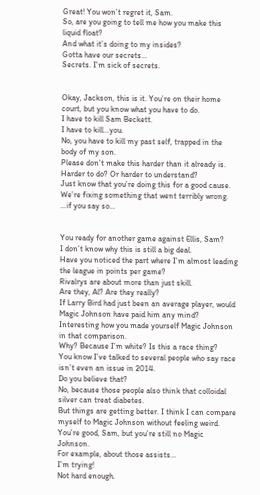Great! You won’t regret it, Sam.
So, are you going to tell me how you make this liquid float?
And what it’s doing to my insides?
Gotta have our secrets…
Secrets. I’m sick of secrets.


Okay, Jackson, this is it. You’re on their home court, but you know what you have to do.
I have to kill Sam Beckett.
I have to kill…you.
No, you have to kill my past self, trapped in the body of my son.
Please don’t make this harder than it already is.
Harder to do? Or harder to understand?
Just know that you’re doing this for a good cause.
We’re fixing something that went terribly wrong.
…if you say so…


You ready for another game against Ellis, Sam?
I don’t know why this is still a big deal.
Have you noticed the part where I’m almost leading the league in points per game?
Rivalrys are about more than just skill.
Are they, Al? Are they really?
If Larry Bird had just been an average player, would Magic Johnson have paid him any mind?
Interesting how you made yourself Magic Johnson in that comparison.
Why? Because I’m white? Is this a race thing?
You know I’ve talked to several people who say race isn’t even an issue in 2014.
Do you believe that?
No, because those people also think that colloidal silver can treat diabetes.
But things are getting better. I think I can compare myself to Magic Johnson without feeling weird.
You’re good, Sam, but you’re still no Magic Johnson.
For example, about those assists…
I’m trying!
Not hard enough.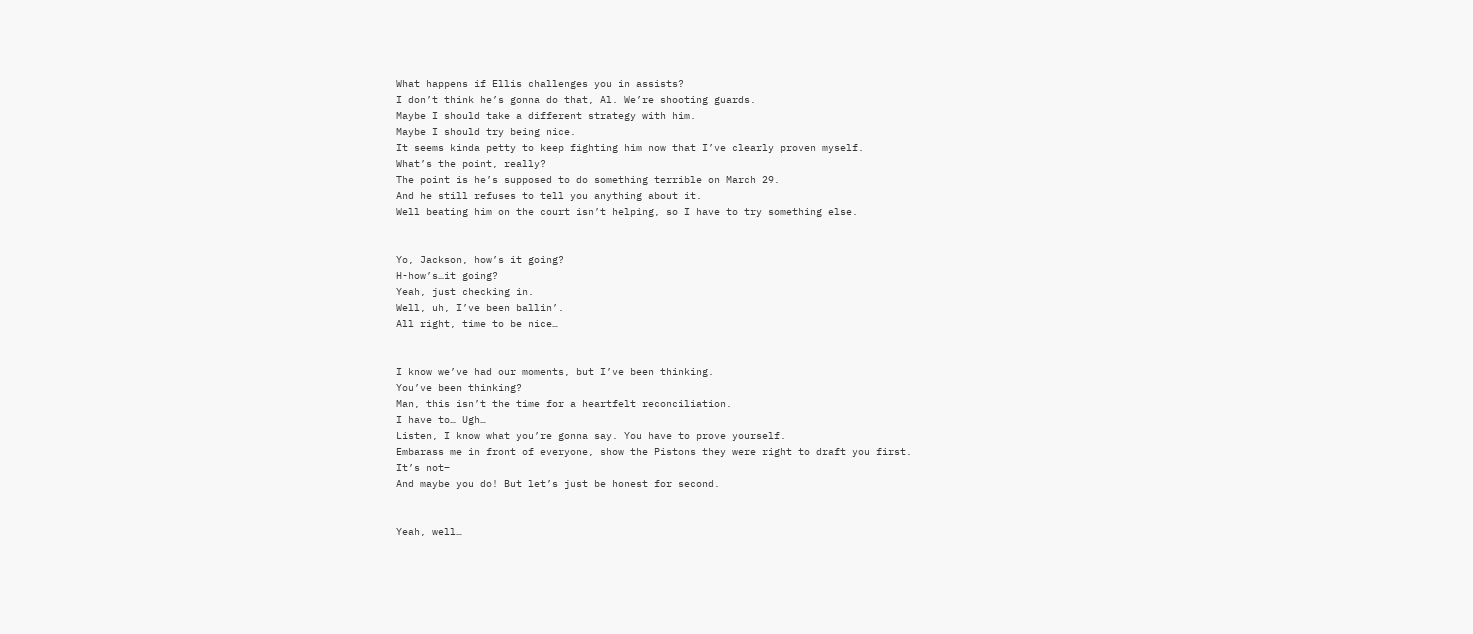What happens if Ellis challenges you in assists?
I don’t think he’s gonna do that, Al. We’re shooting guards.
Maybe I should take a different strategy with him.
Maybe I should try being nice.
It seems kinda petty to keep fighting him now that I’ve clearly proven myself.
What’s the point, really?
The point is he’s supposed to do something terrible on March 29.
And he still refuses to tell you anything about it.
Well beating him on the court isn’t helping, so I have to try something else.


Yo, Jackson, how’s it going?
H-how’s…it going?
Yeah, just checking in.
Well, uh, I’ve been ballin’.
All right, time to be nice…


I know we’ve had our moments, but I’ve been thinking.
You’ve been thinking?
Man, this isn’t the time for a heartfelt reconciliation.
I have to… Ugh…
Listen, I know what you’re gonna say. You have to prove yourself.
Embarass me in front of everyone, show the Pistons they were right to draft you first.
It’s not–
And maybe you do! But let’s just be honest for second.


Yeah, well…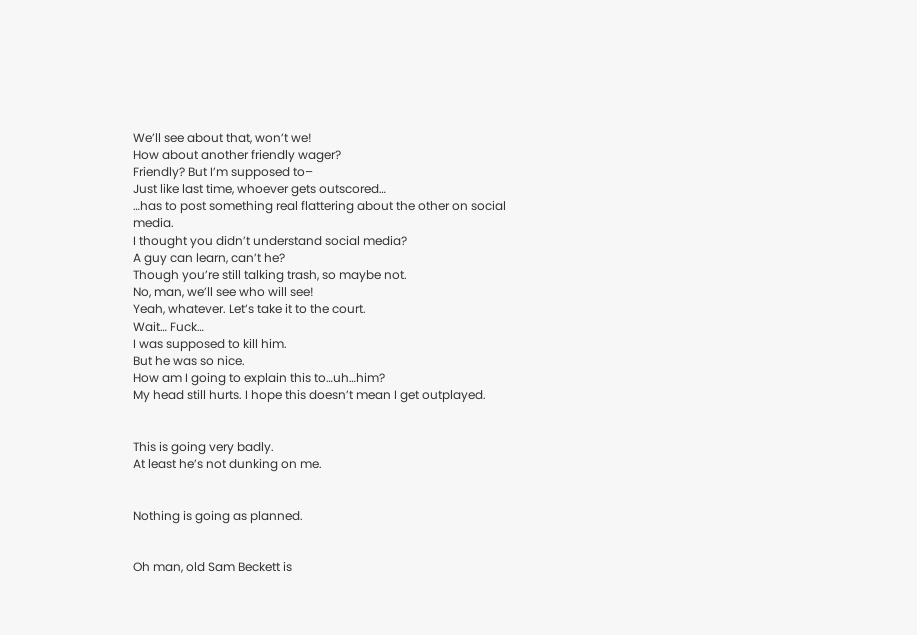We’ll see about that, won’t we!
How about another friendly wager?
Friendly? But I’m supposed to–
Just like last time, whoever gets outscored…
…has to post something real flattering about the other on social media.
I thought you didn’t understand social media?
A guy can learn, can’t he?
Though you’re still talking trash, so maybe not.
No, man, we’ll see who will see!
Yeah, whatever. Let’s take it to the court.
Wait… Fuck…
I was supposed to kill him.
But he was so nice.
How am I going to explain this to…uh…him?
My head still hurts. I hope this doesn’t mean I get outplayed.


This is going very badly.
At least he’s not dunking on me.


Nothing is going as planned.


Oh man, old Sam Beckett is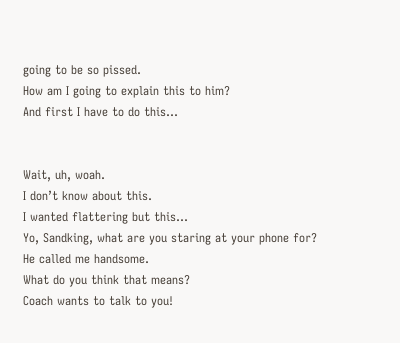going to be so pissed.
How am I going to explain this to him?
And first I have to do this…


Wait, uh, woah.
I don’t know about this.
I wanted flattering but this…
Yo, Sandking, what are you staring at your phone for?
He called me handsome.
What do you think that means?
Coach wants to talk to you!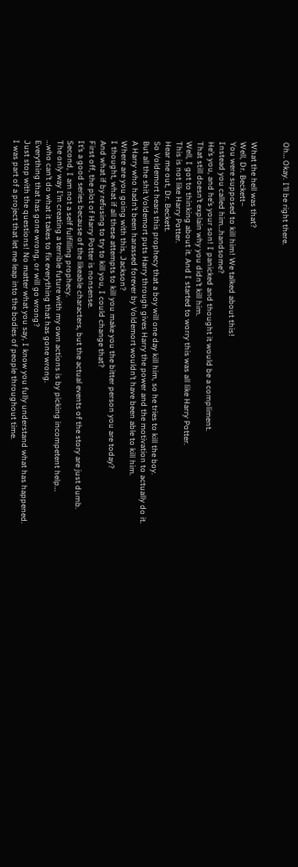Oh… Okay. I’ll be right there.


What the hell was that?
Well, Dr. Beckett–
You were supposed to kill him! We talked about this!
Instead you called him…handsome?
He’s you, and he’s your son! I panicked and thought it would be a compliment.
That still doesn’t explain why you didn’t kill him.
Well, I got to thinking about it. And I started to worry this was all like Harry Potter.
This is not like Harry Potter.
Hear me out, Dr. Beckett.
So Voldemort hears this prophecy that a boy will one day kill him, so he tries to kill the boy.
But all the shit Voldemort puts Harry through gives Harry the power and the motivation to actually do it.
A Harry who hadn’t been harassed forever by Voldemort wouldn’t have been able to kill him.
Where are you going with this, Jackson?
I thought, what if all these attempts to kill you make you the bitter person you are today?
And what if by refusing to try to kill you, I could change that?
First off, the plot of Harry Potter is nonsense.
It’s a good series because of the likeable characters, but the actual events of the story are just dumb.
Second, I am not a self fulfilling prophecy.
The only way I’m creating a terrible future with my own actions is by picking incompetent help…
…who can’t do what it takes to fix everything that has gone wrong.
Everything that has gone wrong, or will go wrong?
Just stop with the questions! No matter what you say, I know you fully understand what has happened.
I was part of a project that let me leap into the bodies of people throughout time.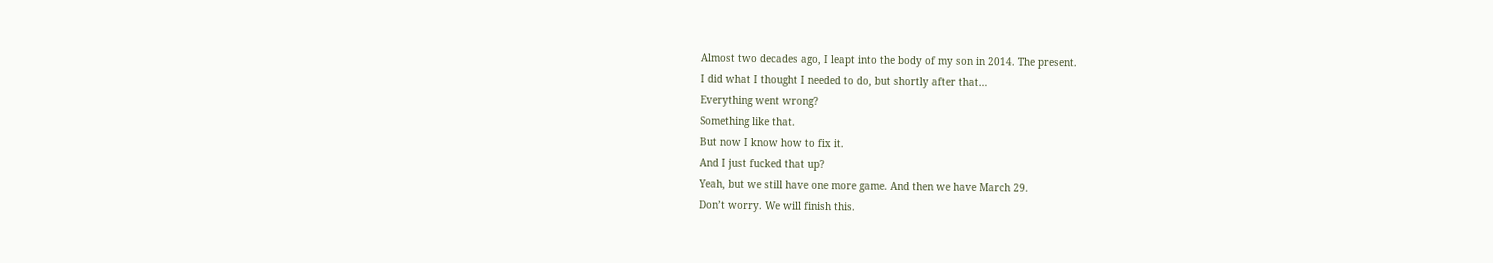Almost two decades ago, I leapt into the body of my son in 2014. The present.
I did what I thought I needed to do, but shortly after that…
Everything went wrong?
Something like that.
But now I know how to fix it.
And I just fucked that up?
Yeah, but we still have one more game. And then we have March 29.
Don’t worry. We will finish this.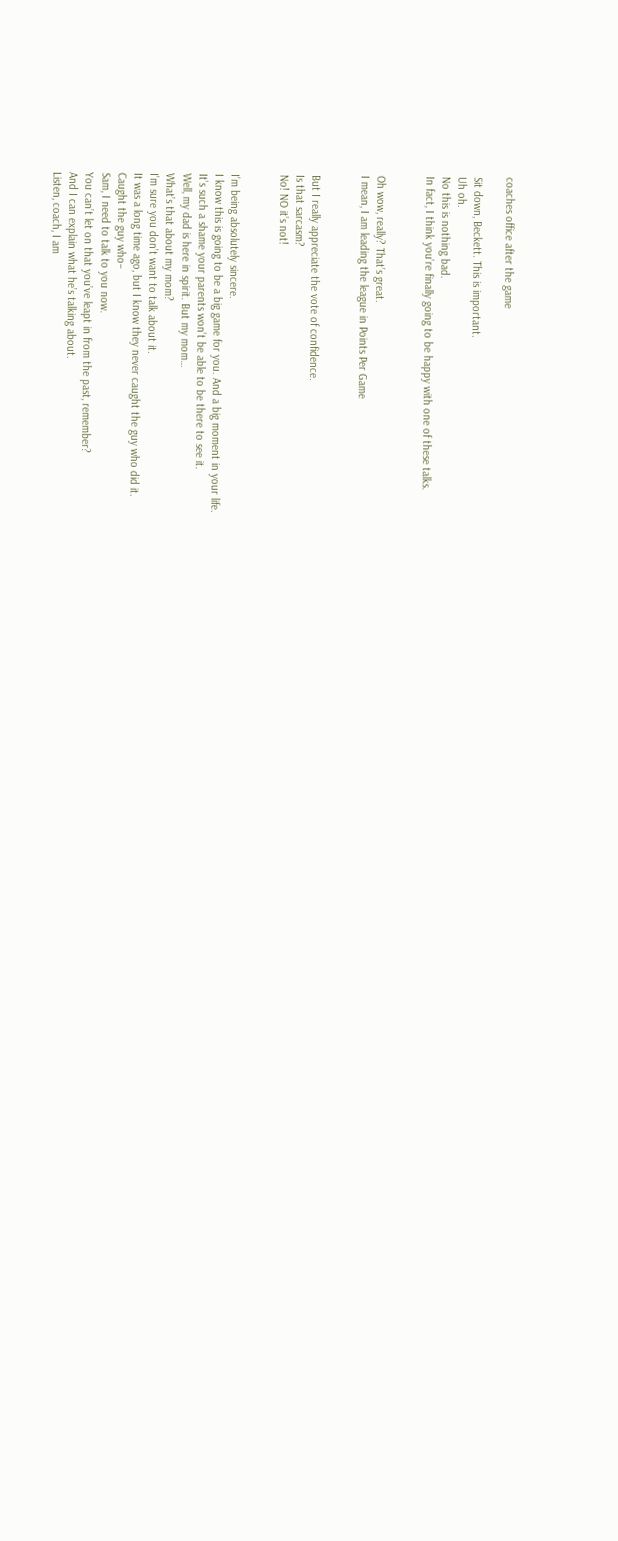coaches office after the game

Sit down, Beckett. This is important.
Uh oh.
No this is nothing bad.
In fact, I think you’re finally going to be happy with one of these talks.


Oh wow, really? That’s great.
I mean, I am leading the league in Points Per Game


But I really appreciate the vote of confidence.
Is that sarcasm?
No! NO it’s not!


I’m being absolutely sincere.
I know this is going to be a big game for you. And a big moment in your life.
It’s such a shame your parents won’t be able to be there to see it.
Well, my dad is here in spirit. But my mom…
What’s that about my mom?
I’m sure you don’t want to talk about it.
It was a long time ago, but I know they never caught the guy who did it.
Caught the guy who–
Sam, I need to talk to you now.
You can’t let on that you’ve leapt in from the past, remember?
And I can explain what he’s talking about.
Listen, coach, I am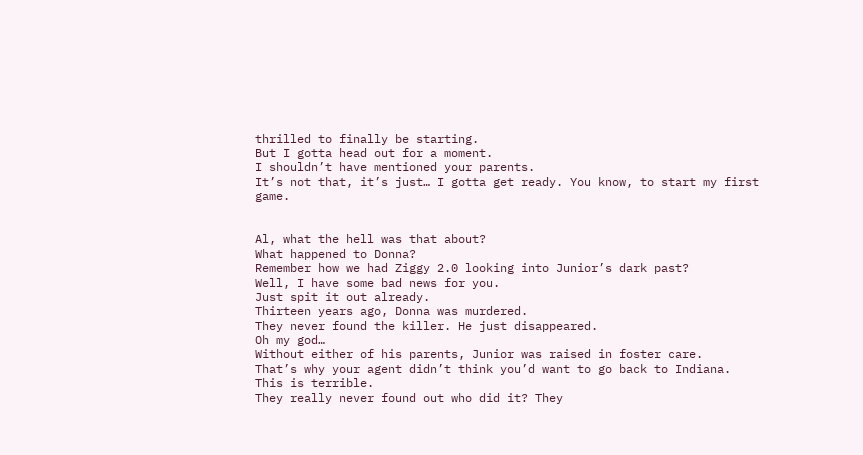thrilled to finally be starting.
But I gotta head out for a moment.
I shouldn’t have mentioned your parents.
It’s not that, it’s just… I gotta get ready. You know, to start my first game.


Al, what the hell was that about?
What happened to Donna?
Remember how we had Ziggy 2.0 looking into Junior’s dark past?
Well, I have some bad news for you.
Just spit it out already.
Thirteen years ago, Donna was murdered.
They never found the killer. He just disappeared.
Oh my god…
Without either of his parents, Junior was raised in foster care.
That’s why your agent didn’t think you’d want to go back to Indiana.
This is terrible.
They really never found out who did it? They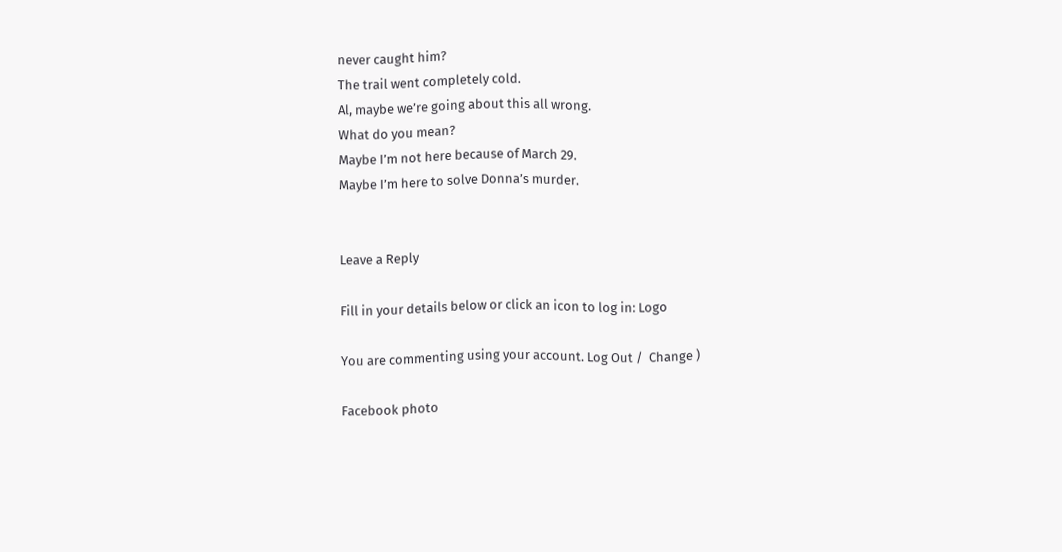never caught him?
The trail went completely cold.
Al, maybe we’re going about this all wrong.
What do you mean?
Maybe I’m not here because of March 29.
Maybe I’m here to solve Donna’s murder.


Leave a Reply

Fill in your details below or click an icon to log in: Logo

You are commenting using your account. Log Out /  Change )

Facebook photo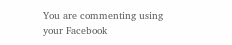You are commenting using your Facebook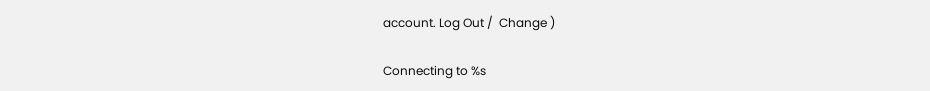account. Log Out /  Change )

Connecting to %s